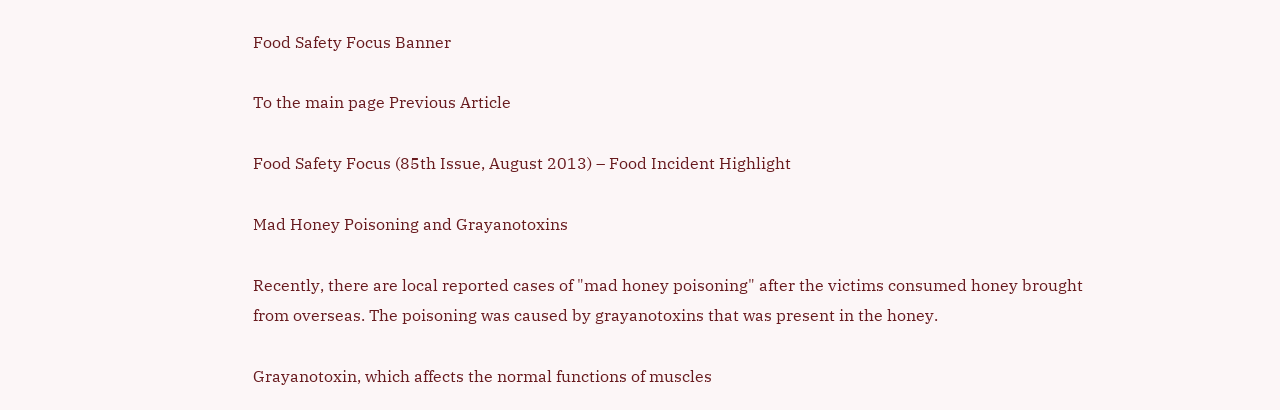Food Safety Focus Banner

To the main page Previous Article

Food Safety Focus (85th Issue, August 2013) – Food Incident Highlight

Mad Honey Poisoning and Grayanotoxins

Recently, there are local reported cases of "mad honey poisoning" after the victims consumed honey brought from overseas. The poisoning was caused by grayanotoxins that was present in the honey.

Grayanotoxin, which affects the normal functions of muscles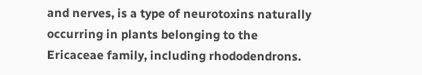and nerves, is a type of neurotoxins naturally occurring in plants belonging to the Ericaceae family, including rhododendrons.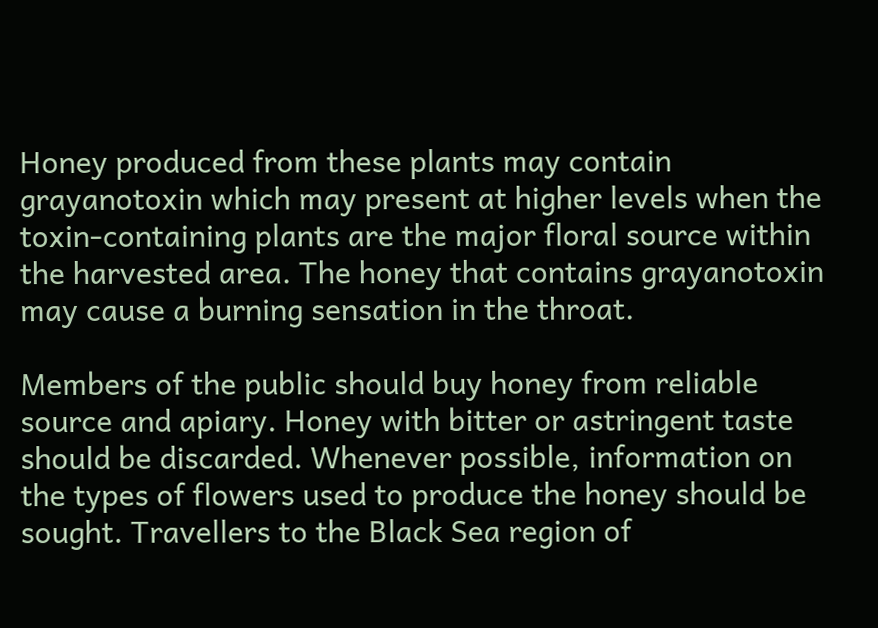Honey produced from these plants may contain grayanotoxin which may present at higher levels when the toxin-containing plants are the major floral source within the harvested area. The honey that contains grayanotoxin may cause a burning sensation in the throat.

Members of the public should buy honey from reliable source and apiary. Honey with bitter or astringent taste should be discarded. Whenever possible, information on the types of flowers used to produce the honey should be sought. Travellers to the Black Sea region of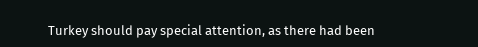Turkey should pay special attention, as there had been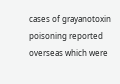cases of grayanotoxin poisoning reported overseas which were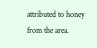attributed to honey from the area.